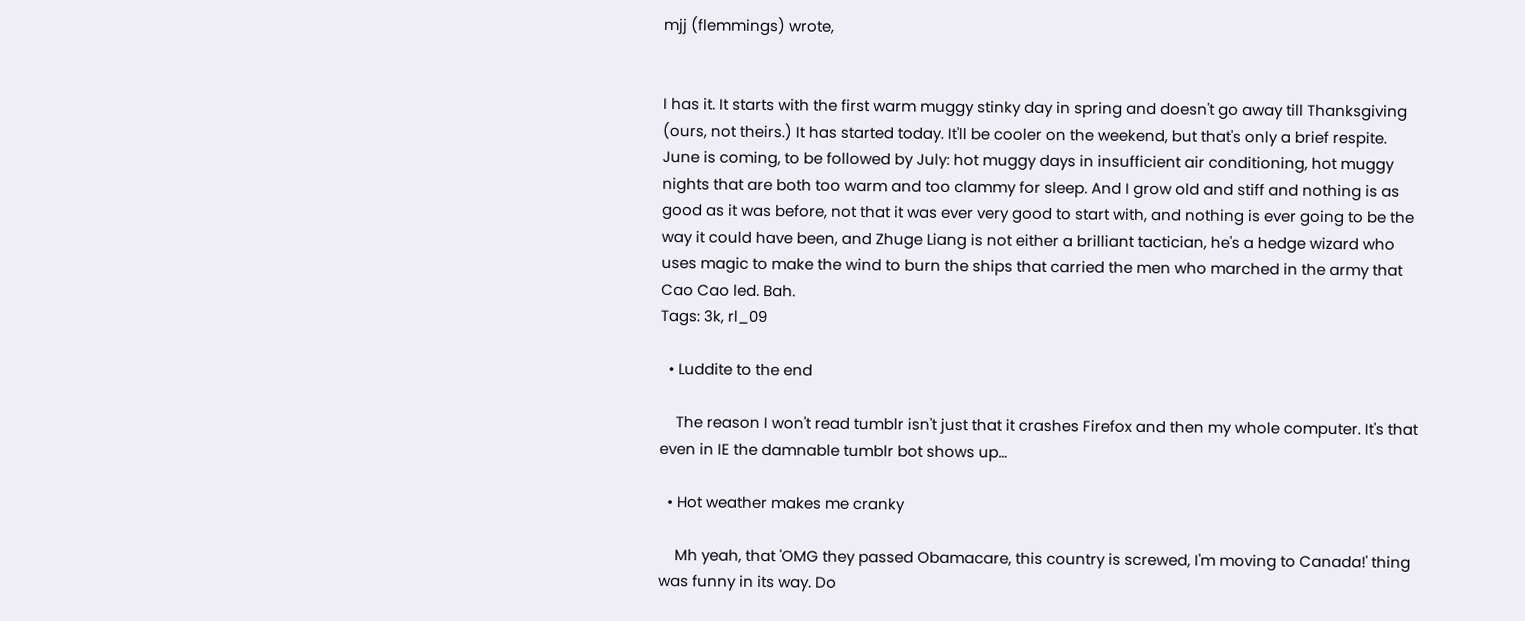mjj (flemmings) wrote,


I has it. It starts with the first warm muggy stinky day in spring and doesn't go away till Thanksgiving (ours, not theirs.) It has started today. It'll be cooler on the weekend, but that's only a brief respite. June is coming, to be followed by July: hot muggy days in insufficient air conditioning, hot muggy nights that are both too warm and too clammy for sleep. And I grow old and stiff and nothing is as good as it was before, not that it was ever very good to start with, and nothing is ever going to be the way it could have been, and Zhuge Liang is not either a brilliant tactician, he's a hedge wizard who uses magic to make the wind to burn the ships that carried the men who marched in the army that Cao Cao led. Bah.
Tags: 3k, rl_09

  • Luddite to the end

    The reason I won't read tumblr isn't just that it crashes Firefox and then my whole computer. It's that even in IE the damnable tumblr bot shows up…

  • Hot weather makes me cranky

    Mh yeah, that 'OMG they passed Obamacare, this country is screwed, I'm moving to Canada!' thing was funny in its way. Do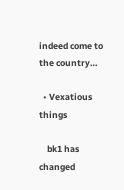indeed come to the country…

  • Vexatious things

    bk1 has changed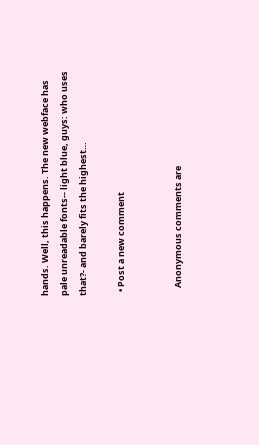hands. Well, this happens. The new webface has pale unreadable fonts-- light blue, guys: who uses that?- and barely fits the highest…

  • Post a new comment


    Anonymous comments are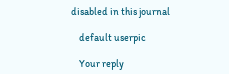disabled in this journal

    default userpic

    Your reply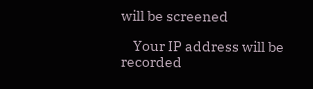will be screened

    Your IP address will be recorded